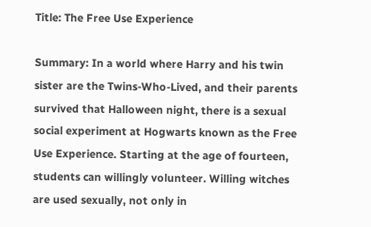Title: The Free Use Experience

Summary: In a world where Harry and his twin sister are the Twins-Who-Lived, and their parents survived that Halloween night, there is a sexual social experiment at Hogwarts known as the Free Use Experience. Starting at the age of fourteen, students can willingly volunteer. Willing witches are used sexually, not only in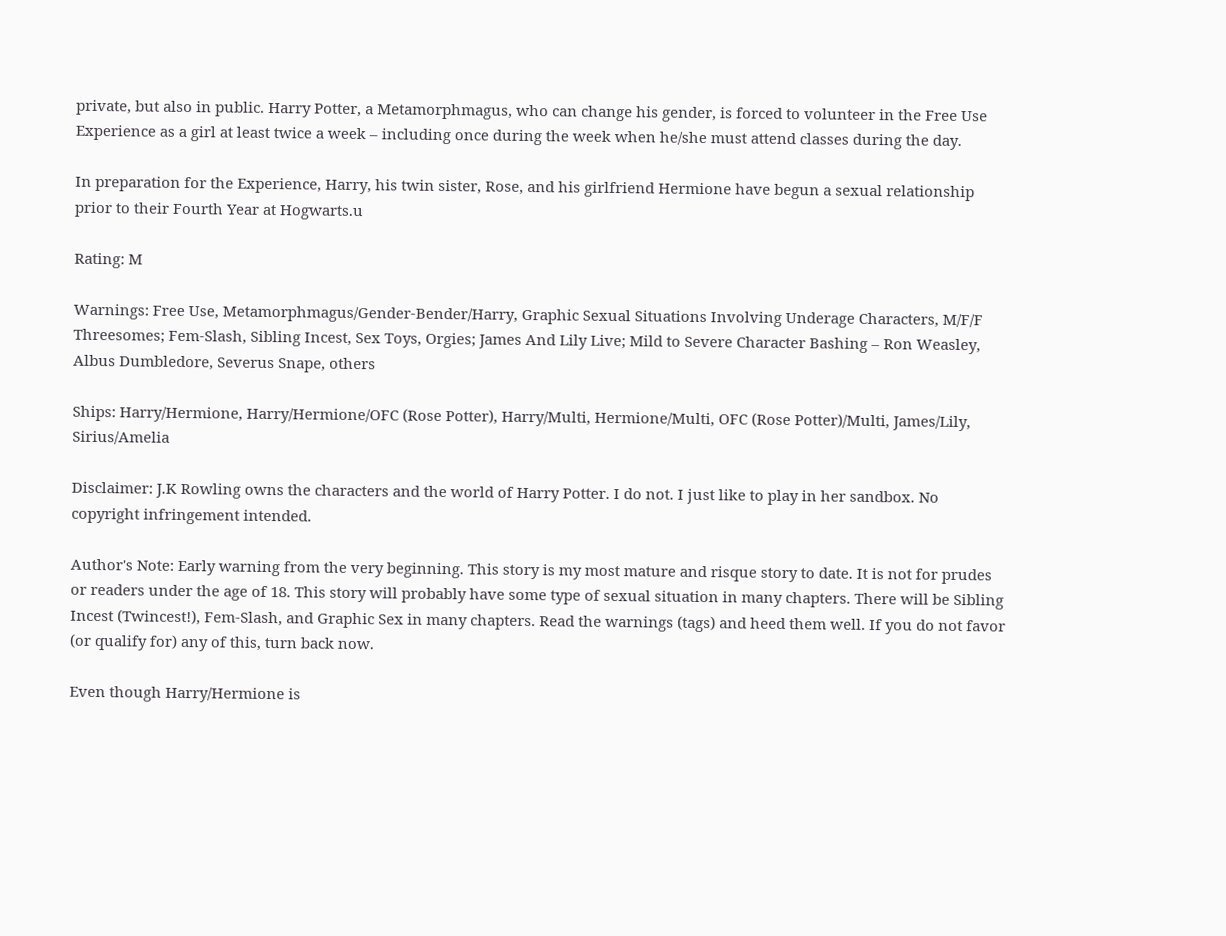private, but also in public. Harry Potter, a Metamorphmagus, who can change his gender, is forced to volunteer in the Free Use Experience as a girl at least twice a week – including once during the week when he/she must attend classes during the day.

In preparation for the Experience, Harry, his twin sister, Rose, and his girlfriend Hermione have begun a sexual relationship prior to their Fourth Year at Hogwarts.u

Rating: M

Warnings: Free Use, Metamorphmagus/Gender-Bender/Harry, Graphic Sexual Situations Involving Underage Characters, M/F/F Threesomes; Fem-Slash, Sibling Incest, Sex Toys, Orgies; James And Lily Live; Mild to Severe Character Bashing – Ron Weasley, Albus Dumbledore, Severus Snape, others

Ships: Harry/Hermione, Harry/Hermione/OFC (Rose Potter), Harry/Multi, Hermione/Multi, OFC (Rose Potter)/Multi, James/Lily, Sirius/Amelia

Disclaimer: J.K Rowling owns the characters and the world of Harry Potter. I do not. I just like to play in her sandbox. No copyright infringement intended.

Author's Note: Early warning from the very beginning. This story is my most mature and risque story to date. It is not for prudes or readers under the age of 18. This story will probably have some type of sexual situation in many chapters. There will be Sibling Incest (Twincest!), Fem-Slash, and Graphic Sex in many chapters. Read the warnings (tags) and heed them well. If you do not favor (or qualify for) any of this, turn back now.

Even though Harry/Hermione is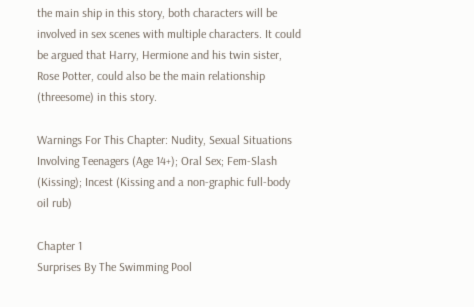the main ship in this story, both characters will be involved in sex scenes with multiple characters. It could be argued that Harry, Hermione and his twin sister, Rose Potter, could also be the main relationship (threesome) in this story.

Warnings For This Chapter: Nudity, Sexual Situations Involving Teenagers (Age 14+); Oral Sex; Fem-Slash (Kissing); Incest (Kissing and a non-graphic full-body oil rub)

Chapter 1
Surprises By The Swimming Pool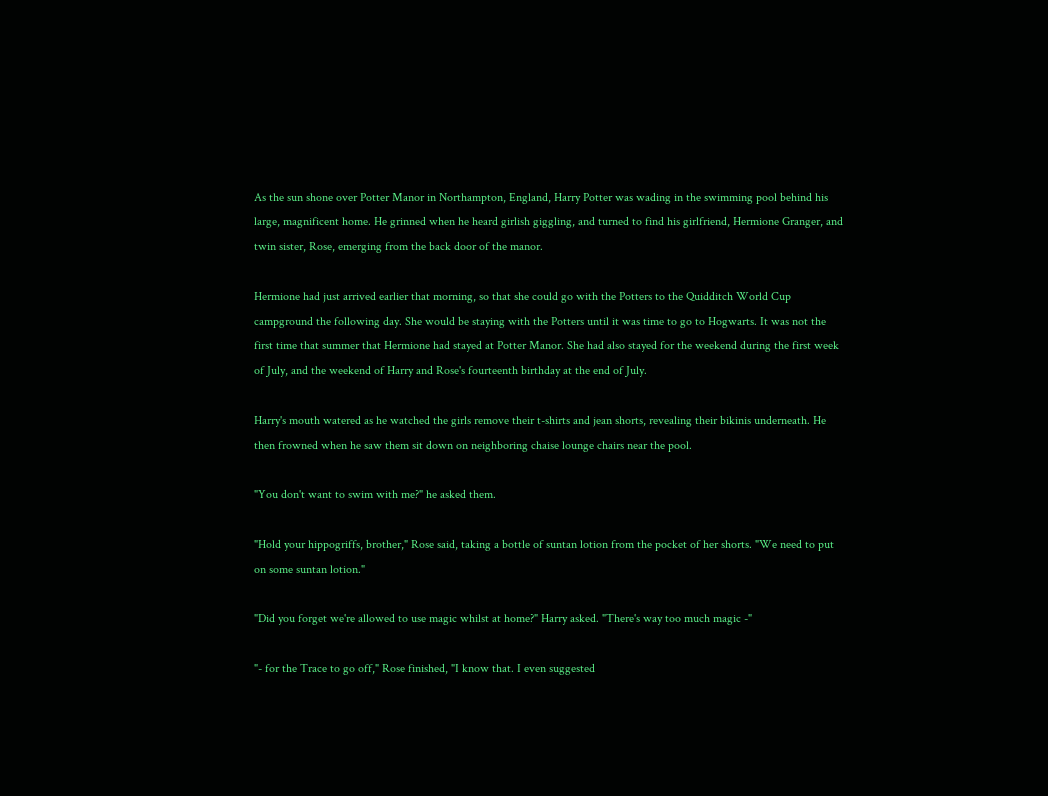As the sun shone over Potter Manor in Northampton, England, Harry Potter was wading in the swimming pool behind his large, magnificent home. He grinned when he heard girlish giggling, and turned to find his girlfriend, Hermione Granger, and twin sister, Rose, emerging from the back door of the manor.

Hermione had just arrived earlier that morning, so that she could go with the Potters to the Quidditch World Cup campground the following day. She would be staying with the Potters until it was time to go to Hogwarts. It was not the first time that summer that Hermione had stayed at Potter Manor. She had also stayed for the weekend during the first week of July, and the weekend of Harry and Rose's fourteenth birthday at the end of July.

Harry's mouth watered as he watched the girls remove their t-shirts and jean shorts, revealing their bikinis underneath. He then frowned when he saw them sit down on neighboring chaise lounge chairs near the pool.

"You don't want to swim with me?" he asked them.

"Hold your hippogriffs, brother," Rose said, taking a bottle of suntan lotion from the pocket of her shorts. "We need to put on some suntan lotion."

"Did you forget we're allowed to use magic whilst at home?" Harry asked. "There's way too much magic -"

"- for the Trace to go off," Rose finished, "I know that. I even suggested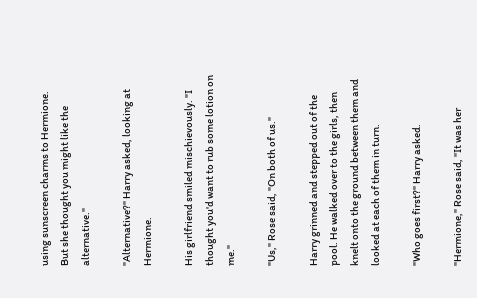using sunscreen charms to Hermione. But she thought you might like the alternative."

"Alternative?" Harry asked, looking at Hermione.

His girlfriend smiled mischievously. "I thought you'd want to rub some lotion on me."

"Us," Rose said, "On both of us."

Harry grinned and stepped out of the pool. He walked over to the girls, then knelt onto the ground between them and looked at each of them in turn.

"Who goes first?" Harry asked.

"Hermione," Rose said, "It was her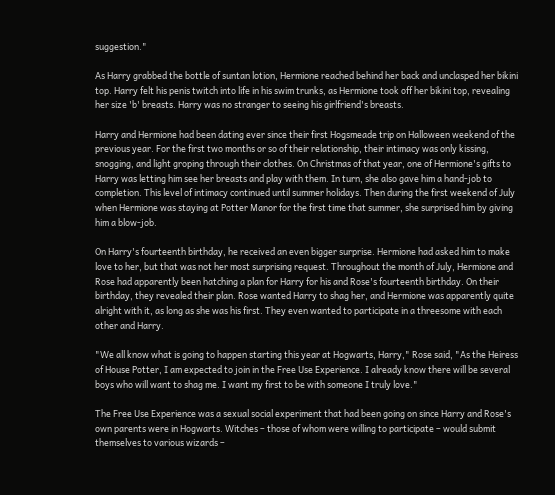suggestion."

As Harry grabbed the bottle of suntan lotion, Hermione reached behind her back and unclasped her bikini top. Harry felt his penis twitch into life in his swim trunks, as Hermione took off her bikini top, revealing her size 'b' breasts. Harry was no stranger to seeing his girlfriend's breasts.

Harry and Hermione had been dating ever since their first Hogsmeade trip on Halloween weekend of the previous year. For the first two months or so of their relationship, their intimacy was only kissing, snogging, and light groping through their clothes. On Christmas of that year, one of Hermione's gifts to Harry was letting him see her breasts and play with them. In turn, she also gave him a hand-job to completion. This level of intimacy continued until summer holidays. Then during the first weekend of July when Hermione was staying at Potter Manor for the first time that summer, she surprised him by giving him a blow-job.

On Harry's fourteenth birthday, he received an even bigger surprise. Hermione had asked him to make love to her, but that was not her most surprising request. Throughout the month of July, Hermione and Rose had apparently been hatching a plan for Harry for his and Rose's fourteenth birthday. On their birthday, they revealed their plan. Rose wanted Harry to shag her, and Hermione was apparently quite alright with it, as long as she was his first. They even wanted to participate in a threesome with each other and Harry.

"We all know what is going to happen starting this year at Hogwarts, Harry," Rose said, "As the Heiress of House Potter, I am expected to join in the Free Use Experience. I already know there will be several boys who will want to shag me. I want my first to be with someone I truly love."

The Free Use Experience was a sexual social experiment that had been going on since Harry and Rose's own parents were in Hogwarts. Witches – those of whom were willing to participate – would submit themselves to various wizards –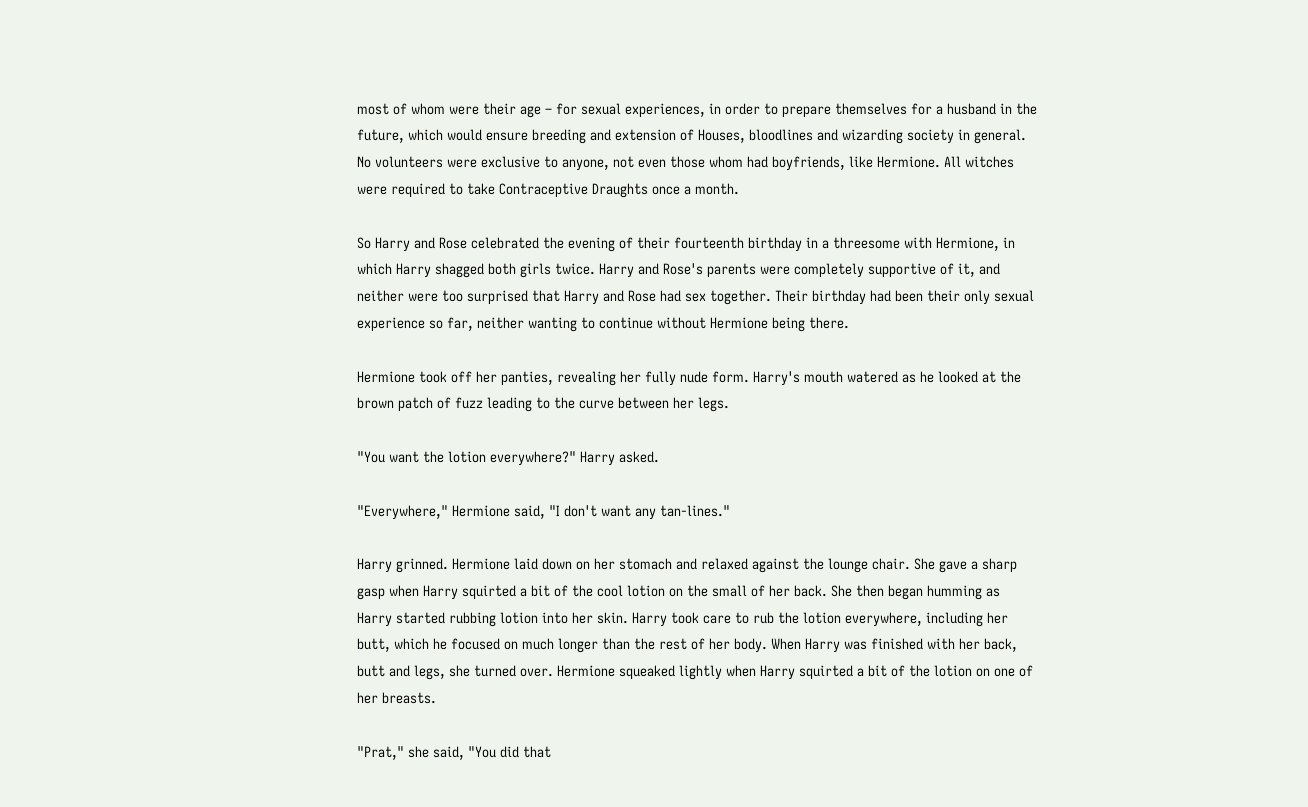most of whom were their age – for sexual experiences, in order to prepare themselves for a husband in the future, which would ensure breeding and extension of Houses, bloodlines and wizarding society in general. No volunteers were exclusive to anyone, not even those whom had boyfriends, like Hermione. All witches were required to take Contraceptive Draughts once a month.

So Harry and Rose celebrated the evening of their fourteenth birthday in a threesome with Hermione, in which Harry shagged both girls twice. Harry and Rose's parents were completely supportive of it, and neither were too surprised that Harry and Rose had sex together. Their birthday had been their only sexual experience so far, neither wanting to continue without Hermione being there.

Hermione took off her panties, revealing her fully nude form. Harry's mouth watered as he looked at the brown patch of fuzz leading to the curve between her legs.

"You want the lotion everywhere?" Harry asked.

"Everywhere," Hermione said, "I don't want any tan-lines."

Harry grinned. Hermione laid down on her stomach and relaxed against the lounge chair. She gave a sharp gasp when Harry squirted a bit of the cool lotion on the small of her back. She then began humming as Harry started rubbing lotion into her skin. Harry took care to rub the lotion everywhere, including her butt, which he focused on much longer than the rest of her body. When Harry was finished with her back, butt and legs, she turned over. Hermione squeaked lightly when Harry squirted a bit of the lotion on one of her breasts.

"Prat," she said, "You did that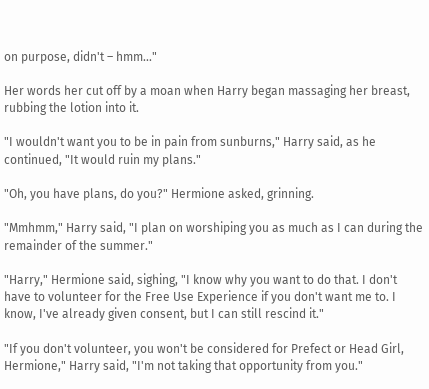on purpose, didn't – hmm..."

Her words her cut off by a moan when Harry began massaging her breast, rubbing the lotion into it.

"I wouldn't want you to be in pain from sunburns," Harry said, as he continued, "It would ruin my plans."

"Oh, you have plans, do you?" Hermione asked, grinning.

"Mmhmm," Harry said, "I plan on worshiping you as much as I can during the remainder of the summer."

"Harry," Hermione said, sighing, "I know why you want to do that. I don't have to volunteer for the Free Use Experience if you don't want me to. I know, I've already given consent, but I can still rescind it."

"If you don't volunteer, you won't be considered for Prefect or Head Girl, Hermione," Harry said, "I'm not taking that opportunity from you."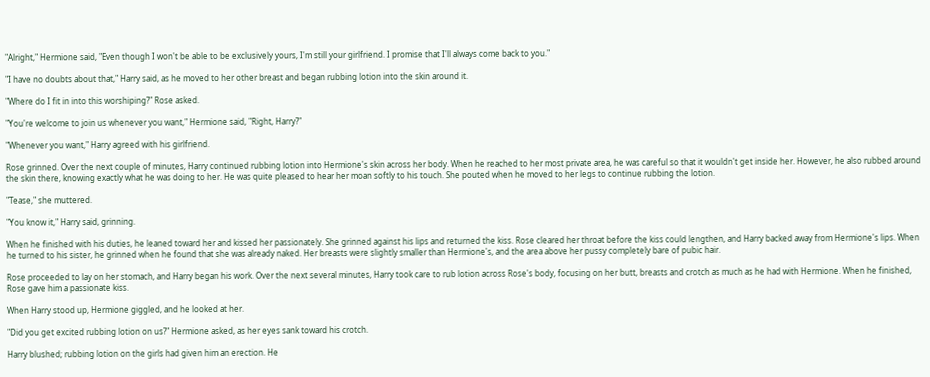"Alright," Hermione said, "Even though I won't be able to be exclusively yours, I'm still your girlfriend. I promise that I'll always come back to you."

"I have no doubts about that," Harry said, as he moved to her other breast and began rubbing lotion into the skin around it.

"Where do I fit in into this worshiping?" Rose asked.

"You're welcome to join us whenever you want," Hermione said, "Right, Harry?"

"Whenever you want," Harry agreed with his girlfriend.

Rose grinned. Over the next couple of minutes, Harry continued rubbing lotion into Hermione's skin across her body. When he reached to her most private area, he was careful so that it wouldn't get inside her. However, he also rubbed around the skin there, knowing exactly what he was doing to her. He was quite pleased to hear her moan softly to his touch. She pouted when he moved to her legs to continue rubbing the lotion.

"Tease," she muttered.

"You know it," Harry said, grinning.

When he finished with his duties, he leaned toward her and kissed her passionately. She grinned against his lips and returned the kiss. Rose cleared her throat before the kiss could lengthen, and Harry backed away from Hermione's lips. When he turned to his sister, he grinned when he found that she was already naked. Her breasts were slightly smaller than Hermione's, and the area above her pussy completely bare of pubic hair.

Rose proceeded to lay on her stomach, and Harry began his work. Over the next several minutes, Harry took care to rub lotion across Rose's body, focusing on her butt, breasts and crotch as much as he had with Hermione. When he finished, Rose gave him a passionate kiss.

When Harry stood up, Hermione giggled, and he looked at her.

"Did you get excited rubbing lotion on us?" Hermione asked, as her eyes sank toward his crotch.

Harry blushed; rubbing lotion on the girls had given him an erection. He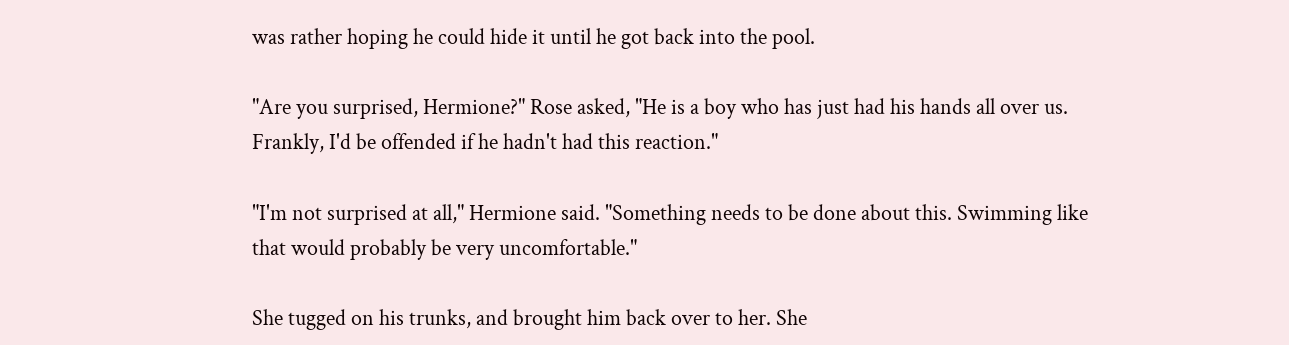was rather hoping he could hide it until he got back into the pool.

"Are you surprised, Hermione?" Rose asked, "He is a boy who has just had his hands all over us. Frankly, I'd be offended if he hadn't had this reaction."

"I'm not surprised at all," Hermione said. "Something needs to be done about this. Swimming like that would probably be very uncomfortable."

She tugged on his trunks, and brought him back over to her. She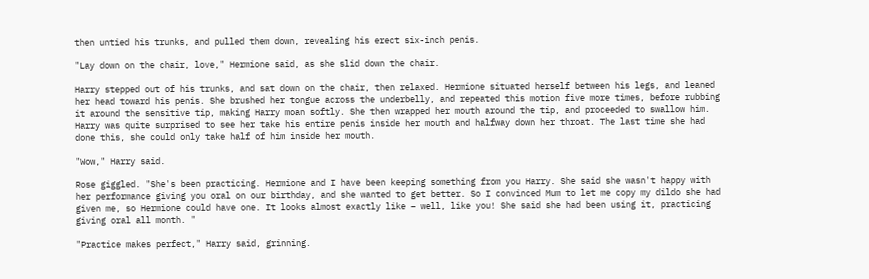then untied his trunks, and pulled them down, revealing his erect six-inch penis.

"Lay down on the chair, love," Hermione said, as she slid down the chair.

Harry stepped out of his trunks, and sat down on the chair, then relaxed. Hermione situated herself between his legs, and leaned her head toward his penis. She brushed her tongue across the underbelly, and repeated this motion five more times, before rubbing it around the sensitive tip, making Harry moan softly. She then wrapped her mouth around the tip, and proceeded to swallow him. Harry was quite surprised to see her take his entire penis inside her mouth and halfway down her throat. The last time she had done this, she could only take half of him inside her mouth.

"Wow," Harry said.

Rose giggled. "She's been practicing. Hermione and I have been keeping something from you Harry. She said she wasn't happy with her performance giving you oral on our birthday, and she wanted to get better. So I convinced Mum to let me copy my dildo she had given me, so Hermione could have one. It looks almost exactly like – well, like you! She said she had been using it, practicing giving oral all month. "

"Practice makes perfect," Harry said, grinning.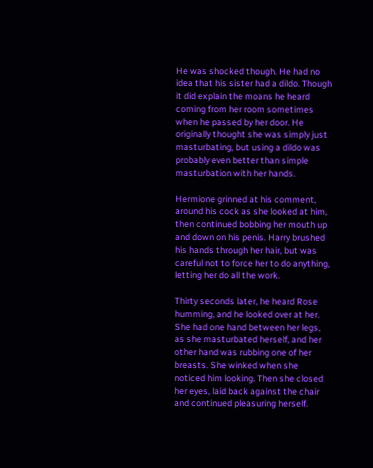He was shocked though. He had no idea that his sister had a dildo. Though it did explain the moans he heard coming from her room sometimes when he passed by her door. He originally thought she was simply just masturbating, but using a dildo was probably even better than simple masturbation with her hands.

Hermione grinned at his comment, around his cock as she looked at him, then continued bobbing her mouth up and down on his penis. Harry brushed his hands through her hair, but was careful not to force her to do anything, letting her do all the work.

Thirty seconds later, he heard Rose humming, and he looked over at her. She had one hand between her legs, as she masturbated herself, and her other hand was rubbing one of her breasts. She winked when she noticed him looking. Then she closed her eyes, laid back against the chair and continued pleasuring herself.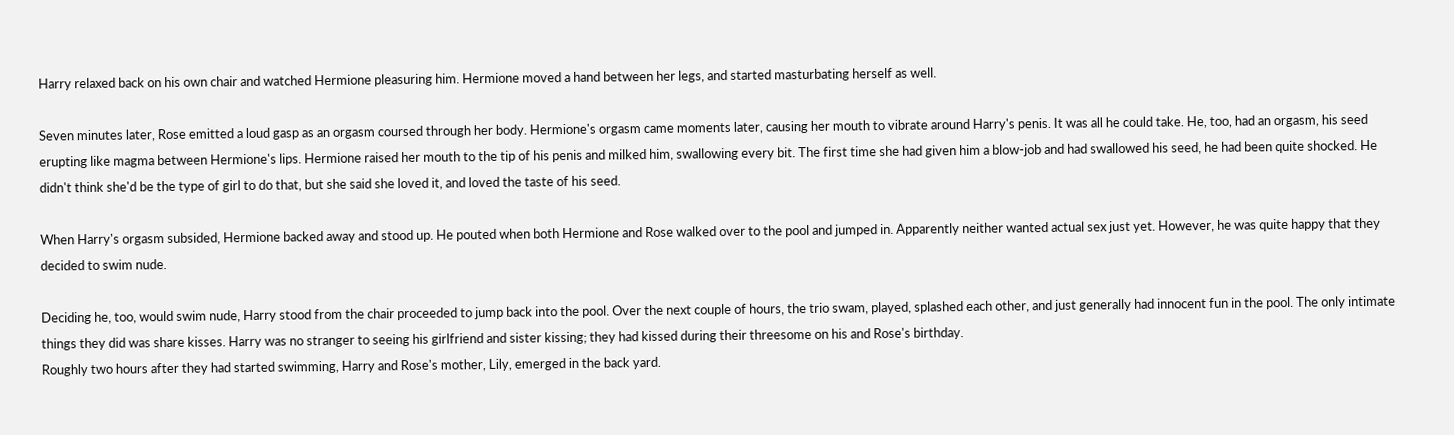Harry relaxed back on his own chair and watched Hermione pleasuring him. Hermione moved a hand between her legs, and started masturbating herself as well.

Seven minutes later, Rose emitted a loud gasp as an orgasm coursed through her body. Hermione's orgasm came moments later, causing her mouth to vibrate around Harry's penis. It was all he could take. He, too, had an orgasm, his seed erupting like magma between Hermione's lips. Hermione raised her mouth to the tip of his penis and milked him, swallowing every bit. The first time she had given him a blow-job and had swallowed his seed, he had been quite shocked. He didn't think she'd be the type of girl to do that, but she said she loved it, and loved the taste of his seed.

When Harry's orgasm subsided, Hermione backed away and stood up. He pouted when both Hermione and Rose walked over to the pool and jumped in. Apparently neither wanted actual sex just yet. However, he was quite happy that they decided to swim nude.

Deciding he, too, would swim nude, Harry stood from the chair proceeded to jump back into the pool. Over the next couple of hours, the trio swam, played, splashed each other, and just generally had innocent fun in the pool. The only intimate things they did was share kisses. Harry was no stranger to seeing his girlfriend and sister kissing; they had kissed during their threesome on his and Rose's birthday.
Roughly two hours after they had started swimming, Harry and Rose's mother, Lily, emerged in the back yard.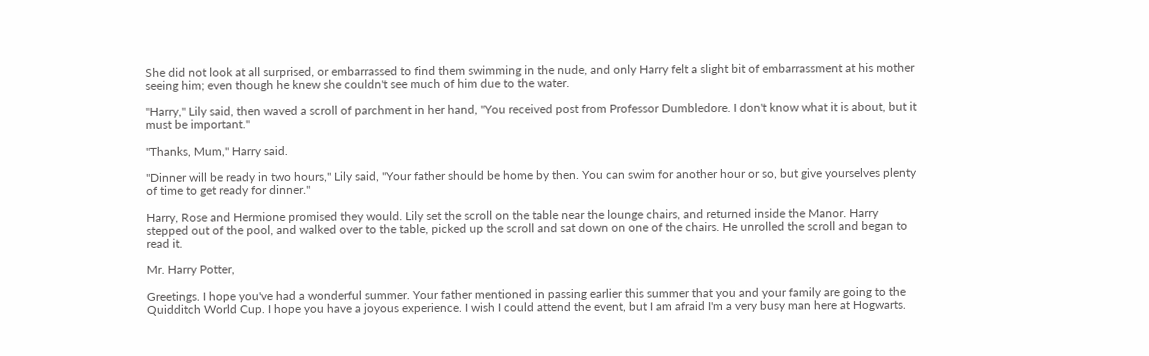She did not look at all surprised, or embarrassed to find them swimming in the nude, and only Harry felt a slight bit of embarrassment at his mother seeing him; even though he knew she couldn't see much of him due to the water.

"Harry," Lily said, then waved a scroll of parchment in her hand, "You received post from Professor Dumbledore. I don't know what it is about, but it must be important."

"Thanks, Mum," Harry said.

"Dinner will be ready in two hours," Lily said, "Your father should be home by then. You can swim for another hour or so, but give yourselves plenty of time to get ready for dinner."

Harry, Rose and Hermione promised they would. Lily set the scroll on the table near the lounge chairs, and returned inside the Manor. Harry stepped out of the pool, and walked over to the table, picked up the scroll and sat down on one of the chairs. He unrolled the scroll and began to read it.

Mr. Harry Potter,

Greetings. I hope you've had a wonderful summer. Your father mentioned in passing earlier this summer that you and your family are going to the Quidditch World Cup. I hope you have a joyous experience. I wish I could attend the event, but I am afraid I'm a very busy man here at Hogwarts.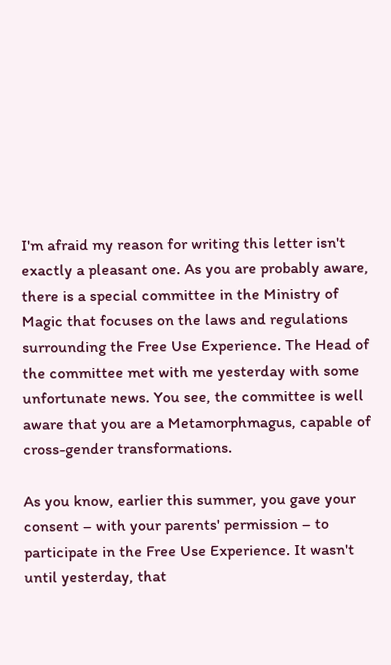I'm afraid my reason for writing this letter isn't exactly a pleasant one. As you are probably aware, there is a special committee in the Ministry of Magic that focuses on the laws and regulations surrounding the Free Use Experience. The Head of the committee met with me yesterday with some unfortunate news. You see, the committee is well aware that you are a Metamorphmagus, capable of cross-gender transformations.

As you know, earlier this summer, you gave your consent – with your parents' permission – to participate in the Free Use Experience. It wasn't until yesterday, that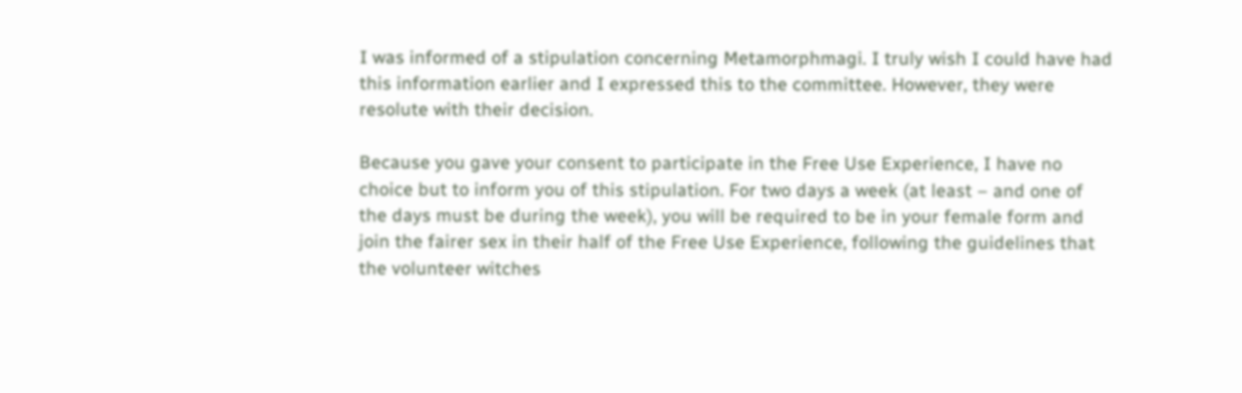I was informed of a stipulation concerning Metamorphmagi. I truly wish I could have had this information earlier and I expressed this to the committee. However, they were resolute with their decision.

Because you gave your consent to participate in the Free Use Experience, I have no choice but to inform you of this stipulation. For two days a week (at least – and one of the days must be during the week), you will be required to be in your female form and join the fairer sex in their half of the Free Use Experience, following the guidelines that the volunteer witches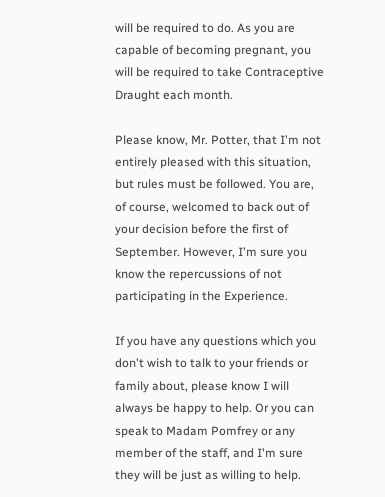will be required to do. As you are capable of becoming pregnant, you will be required to take Contraceptive Draught each month.

Please know, Mr. Potter, that I'm not entirely pleased with this situation, but rules must be followed. You are, of course, welcomed to back out of your decision before the first of September. However, I'm sure you know the repercussions of not participating in the Experience.

If you have any questions which you don't wish to talk to your friends or family about, please know I will always be happy to help. Or you can speak to Madam Pomfrey or any member of the staff, and I'm sure they will be just as willing to help.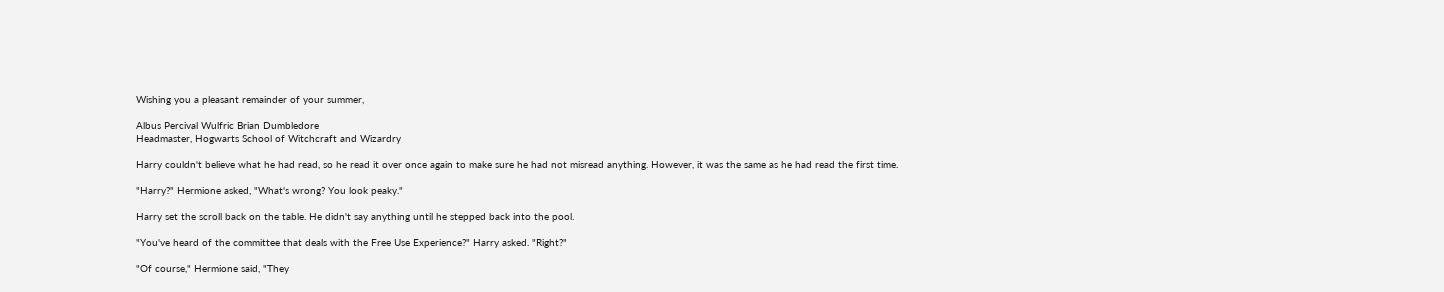Wishing you a pleasant remainder of your summer,

Albus Percival Wulfric Brian Dumbledore
Headmaster, Hogwarts School of Witchcraft and Wizardry

Harry couldn't believe what he had read, so he read it over once again to make sure he had not misread anything. However, it was the same as he had read the first time.

"Harry?" Hermione asked, "What's wrong? You look peaky."

Harry set the scroll back on the table. He didn't say anything until he stepped back into the pool.

"You've heard of the committee that deals with the Free Use Experience?" Harry asked. "Right?"

"Of course," Hermione said, "They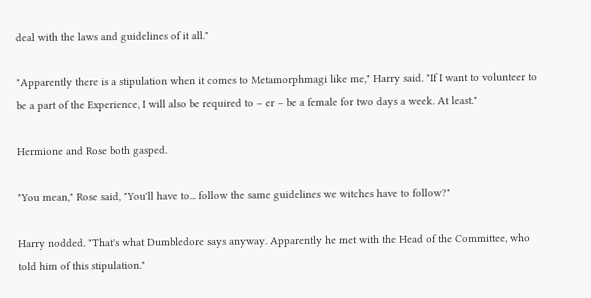deal with the laws and guidelines of it all."

"Apparently there is a stipulation when it comes to Metamorphmagi like me," Harry said. "If I want to volunteer to be a part of the Experience, I will also be required to – er – be a female for two days a week. At least."

Hermione and Rose both gasped.

"You mean," Rose said, "You'll have to... follow the same guidelines we witches have to follow?"

Harry nodded. "That's what Dumbledore says anyway. Apparently he met with the Head of the Committee, who told him of this stipulation."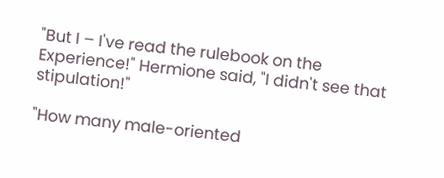"But I – I've read the rulebook on the Experience!" Hermione said, "I didn't see that stipulation!"

"How many male-oriented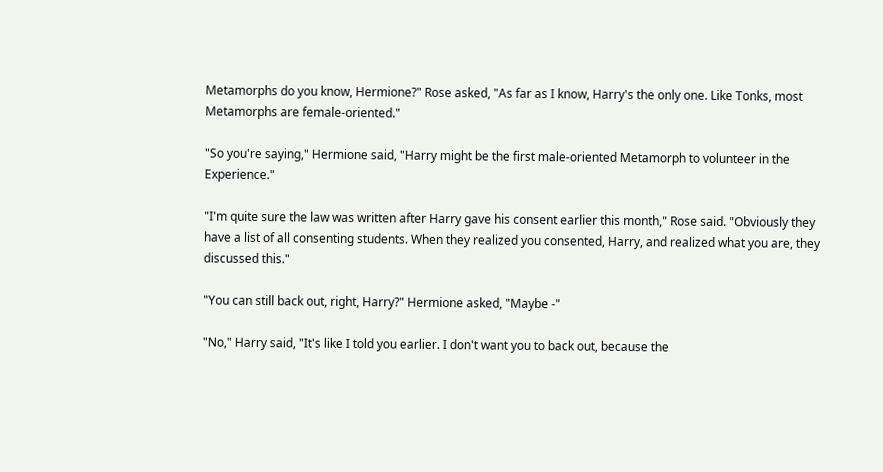Metamorphs do you know, Hermione?" Rose asked, "As far as I know, Harry's the only one. Like Tonks, most Metamorphs are female-oriented."

"So you're saying," Hermione said, "Harry might be the first male-oriented Metamorph to volunteer in the Experience."

"I'm quite sure the law was written after Harry gave his consent earlier this month," Rose said. "Obviously they have a list of all consenting students. When they realized you consented, Harry, and realized what you are, they discussed this."

"You can still back out, right, Harry?" Hermione asked, "Maybe -"

"No," Harry said, "It's like I told you earlier. I don't want you to back out, because the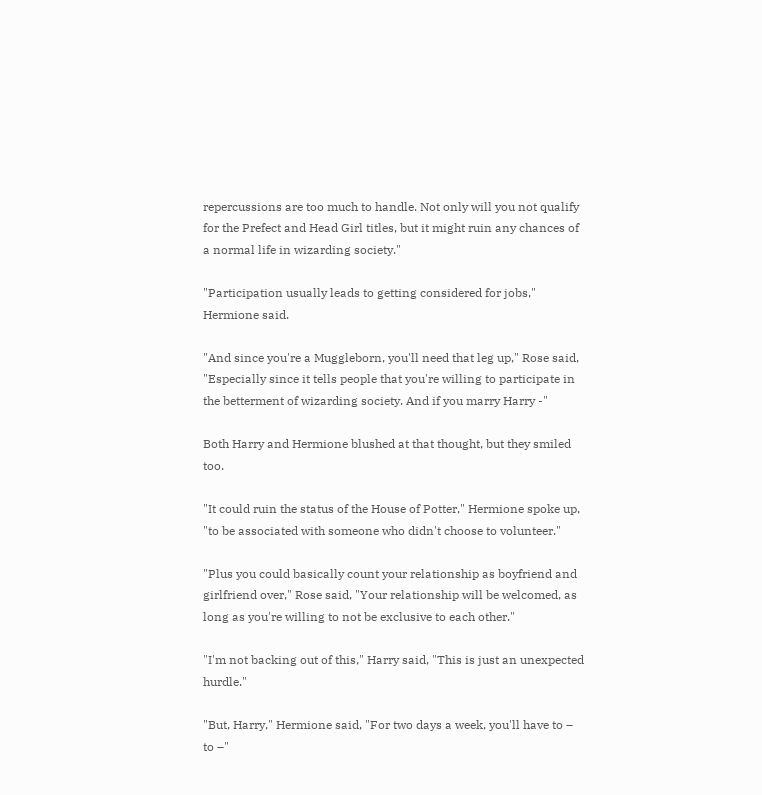repercussions are too much to handle. Not only will you not qualify for the Prefect and Head Girl titles, but it might ruin any chances of a normal life in wizarding society."

"Participation usually leads to getting considered for jobs," Hermione said.

"And since you're a Muggleborn, you'll need that leg up," Rose said, "Especially since it tells people that you're willing to participate in the betterment of wizarding society. And if you marry Harry -"

Both Harry and Hermione blushed at that thought, but they smiled too.

"It could ruin the status of the House of Potter," Hermione spoke up, "to be associated with someone who didn't choose to volunteer."

"Plus you could basically count your relationship as boyfriend and girlfriend over," Rose said, "Your relationship will be welcomed, as long as you're willing to not be exclusive to each other."

"I'm not backing out of this," Harry said, "This is just an unexpected hurdle."

"But, Harry," Hermione said, "For two days a week, you'll have to – to –"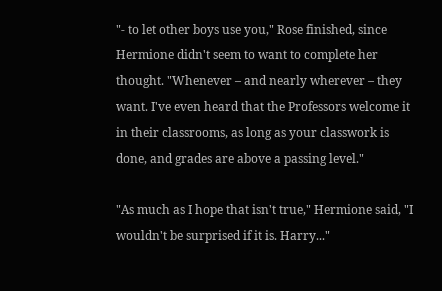"- to let other boys use you," Rose finished, since Hermione didn't seem to want to complete her thought. "Whenever – and nearly wherever – they want. I've even heard that the Professors welcome it in their classrooms, as long as your classwork is done, and grades are above a passing level."

"As much as I hope that isn't true," Hermione said, "I wouldn't be surprised if it is. Harry..."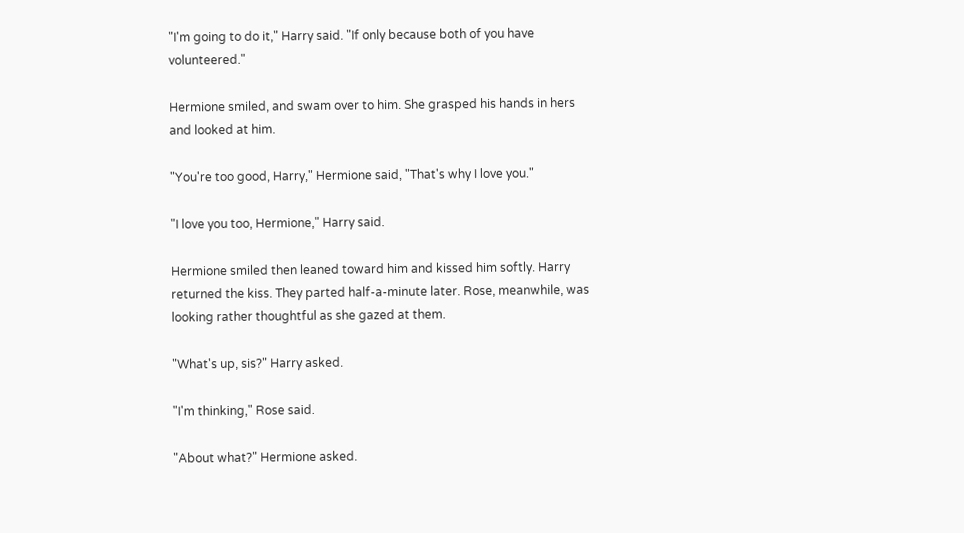"I'm going to do it," Harry said. "If only because both of you have volunteered."

Hermione smiled, and swam over to him. She grasped his hands in hers and looked at him.

"You're too good, Harry," Hermione said, "That's why I love you."

"I love you too, Hermione," Harry said.

Hermione smiled then leaned toward him and kissed him softly. Harry returned the kiss. They parted half-a-minute later. Rose, meanwhile, was looking rather thoughtful as she gazed at them.

"What's up, sis?" Harry asked.

"I'm thinking," Rose said.

"About what?" Hermione asked.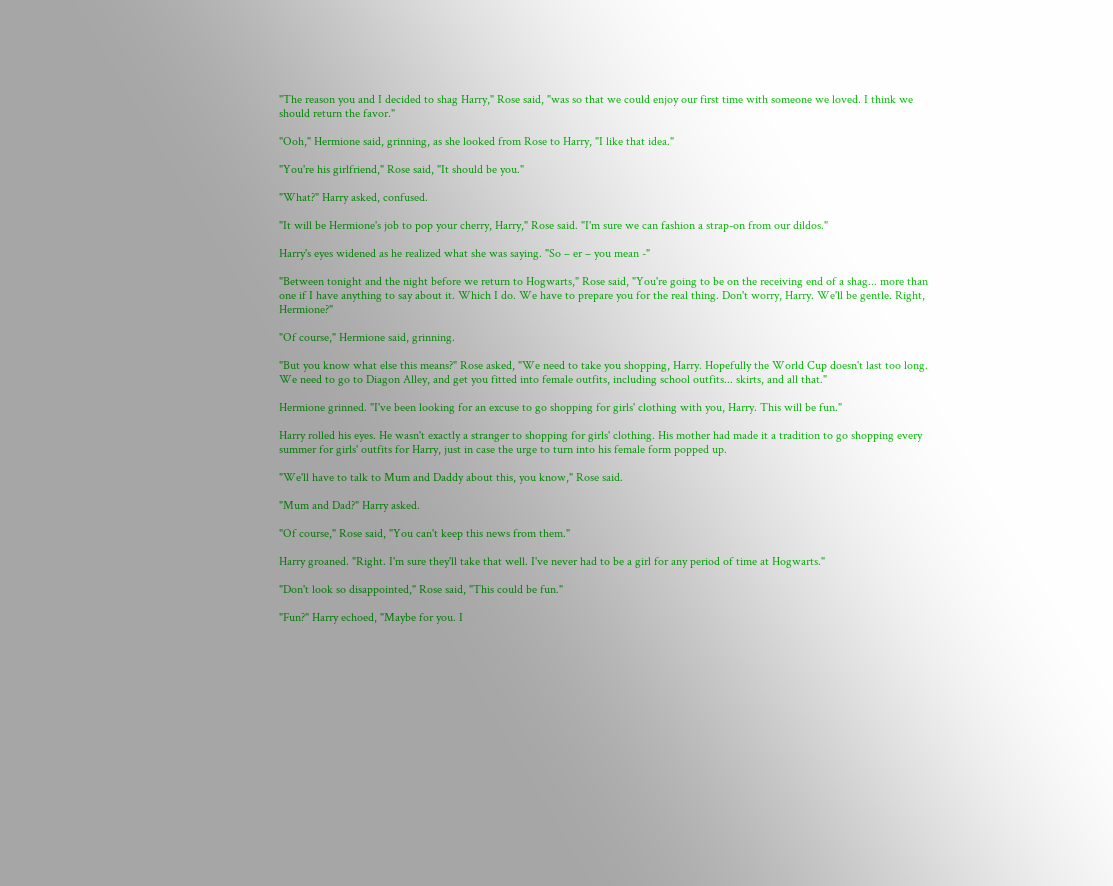"The reason you and I decided to shag Harry," Rose said, "was so that we could enjoy our first time with someone we loved. I think we should return the favor."

"Ooh," Hermione said, grinning, as she looked from Rose to Harry, "I like that idea."

"You're his girlfriend," Rose said, "It should be you."

"What?" Harry asked, confused.

"It will be Hermione's job to pop your cherry, Harry," Rose said. "I'm sure we can fashion a strap-on from our dildos."

Harry's eyes widened as he realized what she was saying. "So – er – you mean -"

"Between tonight and the night before we return to Hogwarts," Rose said, "You're going to be on the receiving end of a shag... more than one if I have anything to say about it. Which I do. We have to prepare you for the real thing. Don't worry, Harry. We'll be gentle. Right, Hermione?"

"Of course," Hermione said, grinning.

"But you know what else this means?" Rose asked, "We need to take you shopping, Harry. Hopefully the World Cup doesn't last too long. We need to go to Diagon Alley, and get you fitted into female outfits, including school outfits... skirts, and all that."

Hermione grinned. "I've been looking for an excuse to go shopping for girls' clothing with you, Harry. This will be fun."

Harry rolled his eyes. He wasn't exactly a stranger to shopping for girls' clothing. His mother had made it a tradition to go shopping every summer for girls' outfits for Harry, just in case the urge to turn into his female form popped up.

"We'll have to talk to Mum and Daddy about this, you know," Rose said.

"Mum and Dad?" Harry asked.

"Of course," Rose said, "You can't keep this news from them."

Harry groaned. "Right. I'm sure they'll take that well. I've never had to be a girl for any period of time at Hogwarts."

"Don't look so disappointed," Rose said, "This could be fun."

"Fun?" Harry echoed, "Maybe for you. I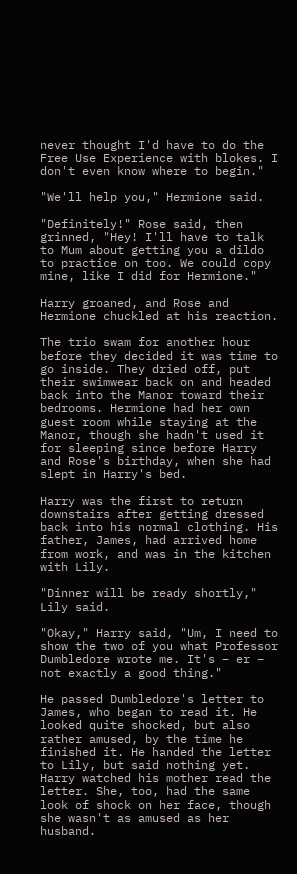never thought I'd have to do the Free Use Experience with blokes. I don't even know where to begin."

"We'll help you," Hermione said.

"Definitely!" Rose said, then grinned, "Hey! I'll have to talk to Mum about getting you a dildo to practice on too. We could copy mine, like I did for Hermione."

Harry groaned, and Rose and Hermione chuckled at his reaction.

The trio swam for another hour before they decided it was time to go inside. They dried off, put their swimwear back on and headed back into the Manor toward their bedrooms. Hermione had her own guest room while staying at the Manor, though she hadn't used it for sleeping since before Harry and Rose's birthday, when she had slept in Harry's bed.

Harry was the first to return downstairs after getting dressed back into his normal clothing. His father, James, had arrived home from work, and was in the kitchen with Lily.

"Dinner will be ready shortly," Lily said.

"Okay," Harry said, "Um, I need to show the two of you what Professor Dumbledore wrote me. It's – er – not exactly a good thing."

He passed Dumbledore's letter to James, who began to read it. He looked quite shocked, but also rather amused, by the time he finished it. He handed the letter to Lily, but said nothing yet. Harry watched his mother read the letter. She, too, had the same look of shock on her face, though she wasn't as amused as her husband.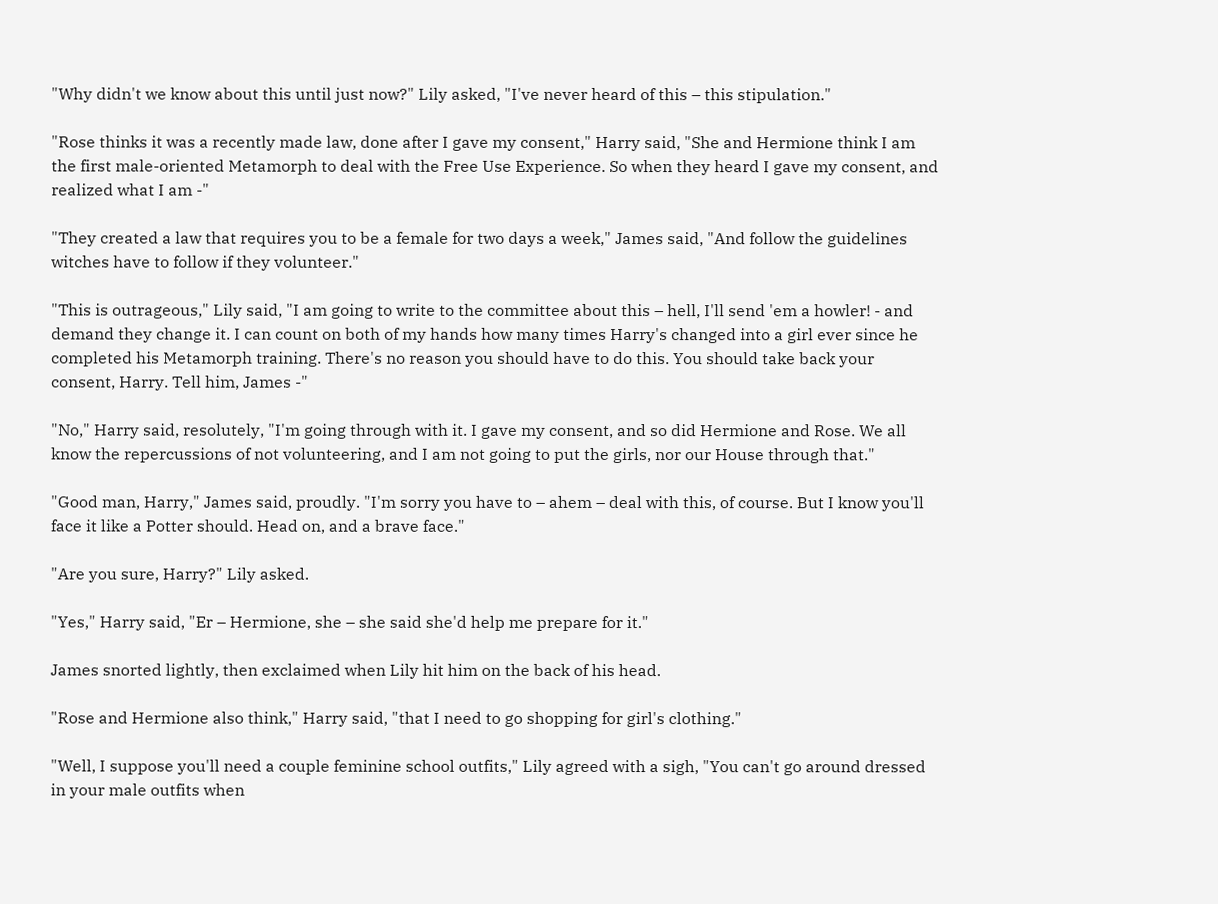"Why didn't we know about this until just now?" Lily asked, "I've never heard of this – this stipulation."

"Rose thinks it was a recently made law, done after I gave my consent," Harry said, "She and Hermione think I am the first male-oriented Metamorph to deal with the Free Use Experience. So when they heard I gave my consent, and realized what I am -"

"They created a law that requires you to be a female for two days a week," James said, "And follow the guidelines witches have to follow if they volunteer."

"This is outrageous," Lily said, "I am going to write to the committee about this – hell, I'll send 'em a howler! - and demand they change it. I can count on both of my hands how many times Harry's changed into a girl ever since he completed his Metamorph training. There's no reason you should have to do this. You should take back your consent, Harry. Tell him, James -"

"No," Harry said, resolutely, "I'm going through with it. I gave my consent, and so did Hermione and Rose. We all know the repercussions of not volunteering, and I am not going to put the girls, nor our House through that."

"Good man, Harry," James said, proudly. "I'm sorry you have to – ahem – deal with this, of course. But I know you'll face it like a Potter should. Head on, and a brave face."

"Are you sure, Harry?" Lily asked.

"Yes," Harry said, "Er – Hermione, she – she said she'd help me prepare for it."

James snorted lightly, then exclaimed when Lily hit him on the back of his head.

"Rose and Hermione also think," Harry said, "that I need to go shopping for girl's clothing."

"Well, I suppose you'll need a couple feminine school outfits," Lily agreed with a sigh, "You can't go around dressed in your male outfits when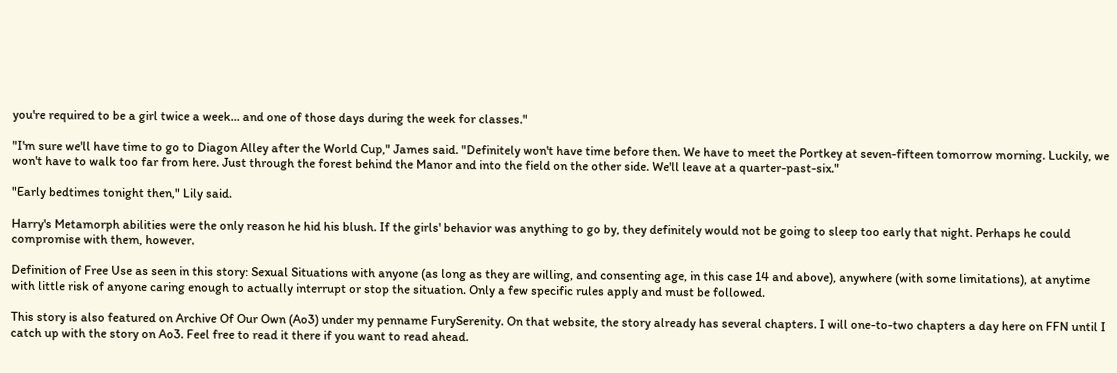you're required to be a girl twice a week... and one of those days during the week for classes."

"I'm sure we'll have time to go to Diagon Alley after the World Cup," James said. "Definitely won't have time before then. We have to meet the Portkey at seven-fifteen tomorrow morning. Luckily, we won't have to walk too far from here. Just through the forest behind the Manor and into the field on the other side. We'll leave at a quarter-past-six."

"Early bedtimes tonight then," Lily said.

Harry's Metamorph abilities were the only reason he hid his blush. If the girls' behavior was anything to go by, they definitely would not be going to sleep too early that night. Perhaps he could compromise with them, however.

Definition of Free Use as seen in this story: Sexual Situations with anyone (as long as they are willing, and consenting age, in this case 14 and above), anywhere (with some limitations), at anytime with little risk of anyone caring enough to actually interrupt or stop the situation. Only a few specific rules apply and must be followed.

This story is also featured on Archive Of Our Own (Ao3) under my penname FurySerenity. On that website, the story already has several chapters. I will one-to-two chapters a day here on FFN until I catch up with the story on Ao3. Feel free to read it there if you want to read ahead.